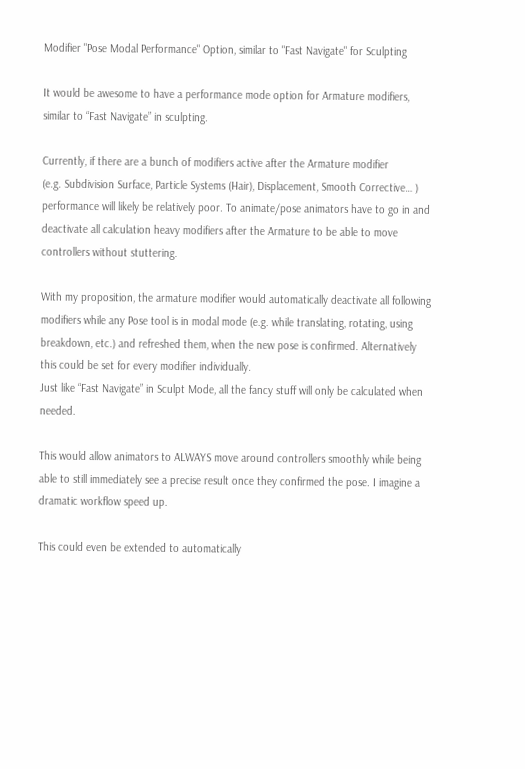Modifier "Pose Modal Performance" Option, similar to "Fast Navigate" for Sculpting

It would be awesome to have a performance mode option for Armature modifiers, similar to “Fast Navigate” in sculpting.

Currently, if there are a bunch of modifiers active after the Armature modifier
(e.g. Subdivision Surface, Particle Systems (Hair), Displacement, Smooth Corrective… )
performance will likely be relatively poor. To animate/pose animators have to go in and deactivate all calculation heavy modifiers after the Armature to be able to move controllers without stuttering.

With my proposition, the armature modifier would automatically deactivate all following modifiers while any Pose tool is in modal mode (e.g. while translating, rotating, using breakdown, etc.) and refreshed them, when the new pose is confirmed. Alternatively this could be set for every modifier individually.
Just like “Fast Navigate” in Sculpt Mode, all the fancy stuff will only be calculated when needed.

This would allow animators to ALWAYS move around controllers smoothly while being able to still immediately see a precise result once they confirmed the pose. I imagine a dramatic workflow speed up.

This could even be extended to automatically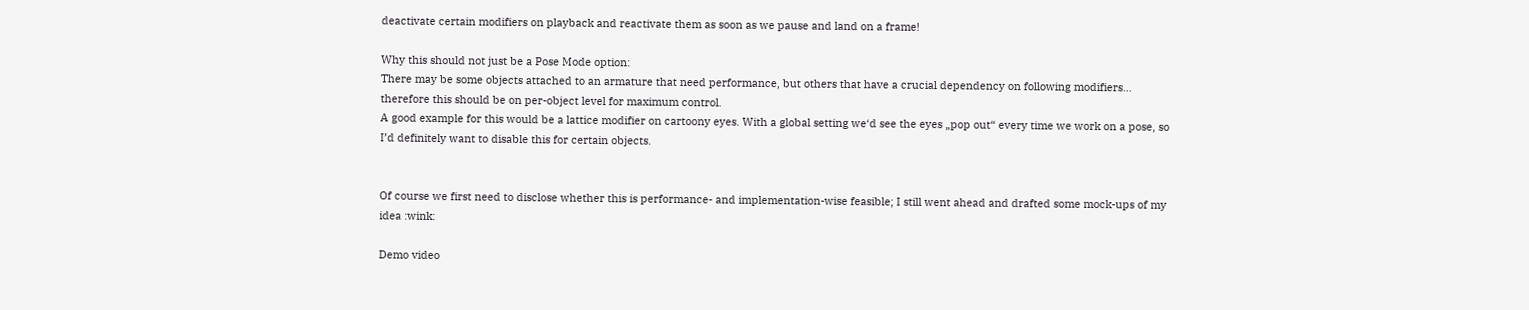deactivate certain modifiers on playback and reactivate them as soon as we pause and land on a frame!

Why this should not just be a Pose Mode option:
There may be some objects attached to an armature that need performance, but others that have a crucial dependency on following modifiers… therefore this should be on per-object level for maximum control.
A good example for this would be a lattice modifier on cartoony eyes. With a global setting we‘d see the eyes „pop out“ every time we work on a pose, so I’d definitely want to disable this for certain objects.


Of course we first need to disclose whether this is performance- and implementation-wise feasible; I still went ahead and drafted some mock-ups of my idea :wink:

Demo video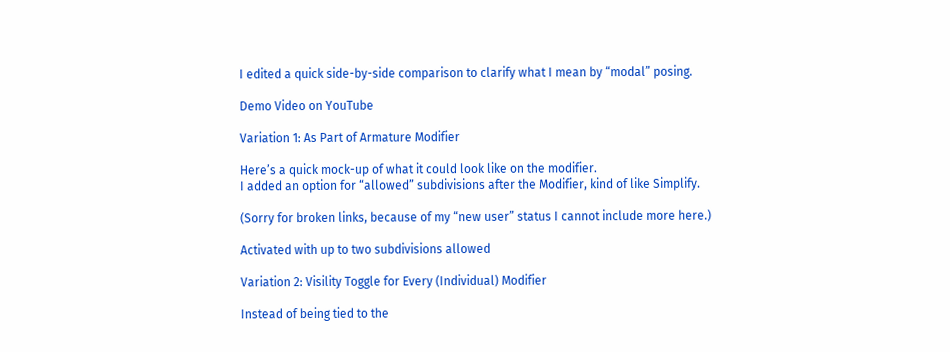I edited a quick side-by-side comparison to clarify what I mean by “modal” posing.

Demo Video on YouTube

Variation 1: As Part of Armature Modifier

Here’s a quick mock-up of what it could look like on the modifier.
I added an option for “allowed” subdivisions after the Modifier, kind of like Simplify.

(Sorry for broken links, because of my “new user” status I cannot include more here.)

Activated with up to two subdivisions allowed

Variation 2: Visility Toggle for Every (Individual) Modifier

Instead of being tied to the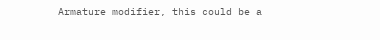Armature modifier, this could be a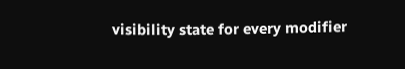visibility state for every modifier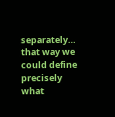separately… that way we could define precisely what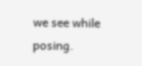we see while posing.